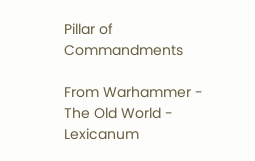Pillar of Commandments

From Warhammer - The Old World - Lexicanum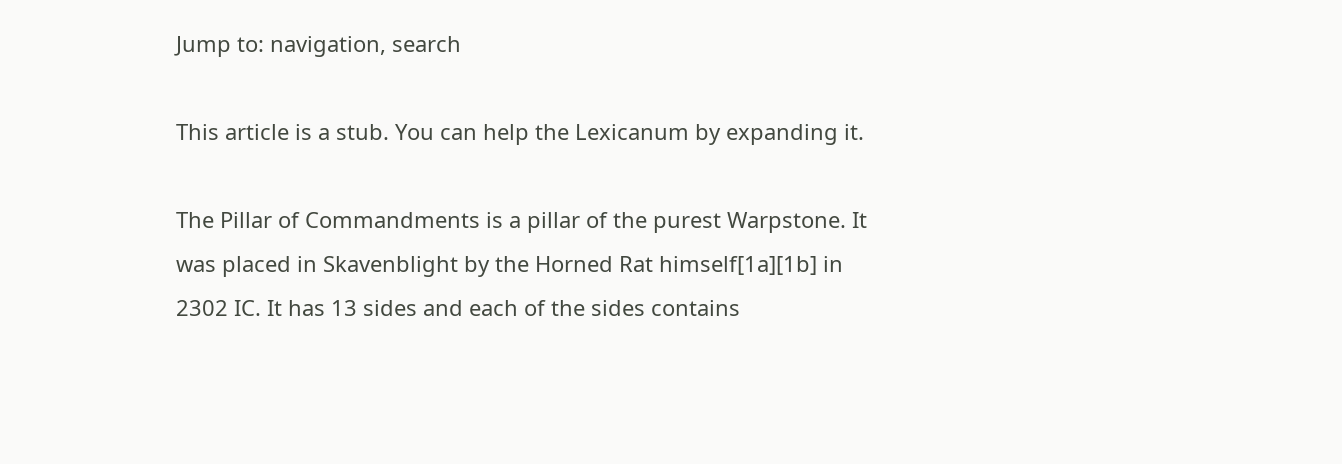Jump to: navigation, search

This article is a stub. You can help the Lexicanum by expanding it.

The Pillar of Commandments is a pillar of the purest Warpstone. It was placed in Skavenblight by the Horned Rat himself[1a][1b] in 2302 IC. It has 13 sides and each of the sides contains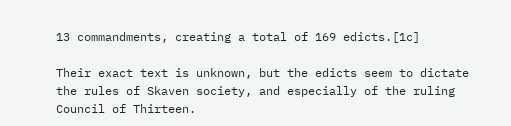13 commandments, creating a total of 169 edicts.[1c]

Their exact text is unknown, but the edicts seem to dictate the rules of Skaven society, and especially of the ruling Council of Thirteen.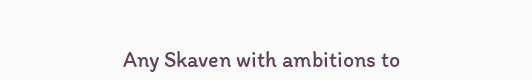Any Skaven with ambitions to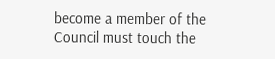become a member of the Council must touch the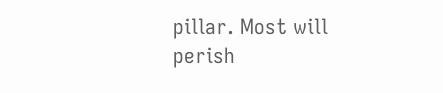pillar. Most will perish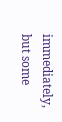immediately, but some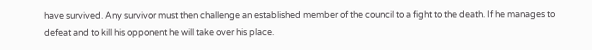have survived. Any survivor must then challenge an established member of the council to a fight to the death. If he manages to defeat and to kill his opponent he will take over his place.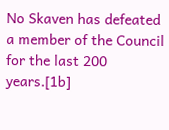No Skaven has defeated a member of the Council for the last 200 years.[1b]